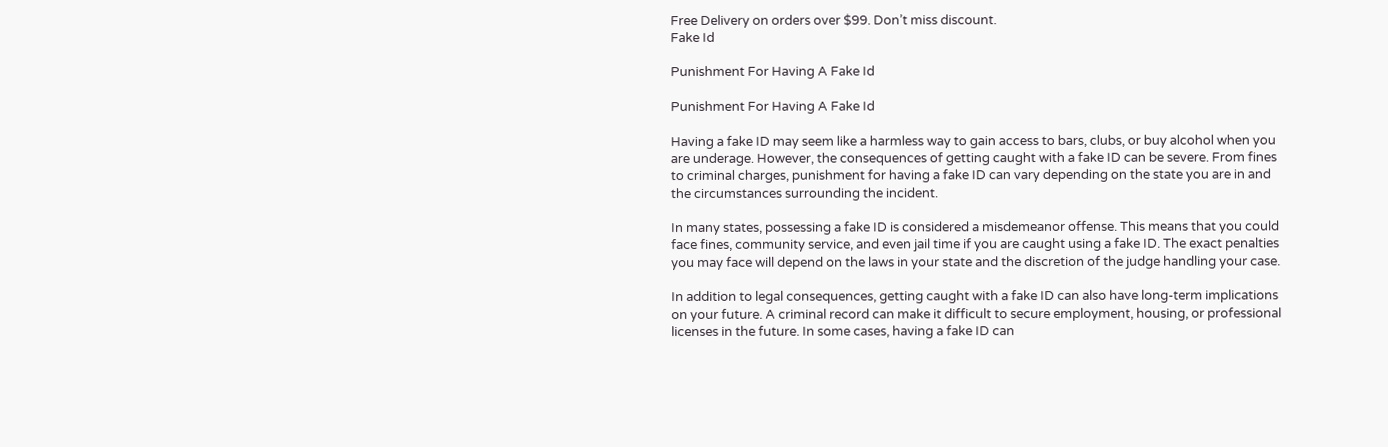Free Delivery on orders over $99. Don’t miss discount.
Fake Id

Punishment For Having A Fake Id

Punishment For Having A Fake Id

Having a fake ID may seem like a harmless way to gain access to bars, clubs, or buy alcohol when you are underage. However, the consequences of getting caught with a fake ID can be severe. From fines to criminal charges, punishment for having a fake ID can vary depending on the state you are in and the circumstances surrounding the incident.

In many states, possessing a fake ID is considered a misdemeanor offense. This means that you could face fines, community service, and even jail time if you are caught using a fake ID. The exact penalties you may face will depend on the laws in your state and the discretion of the judge handling your case.

In addition to legal consequences, getting caught with a fake ID can also have long-term implications on your future. A criminal record can make it difficult to secure employment, housing, or professional licenses in the future. In some cases, having a fake ID can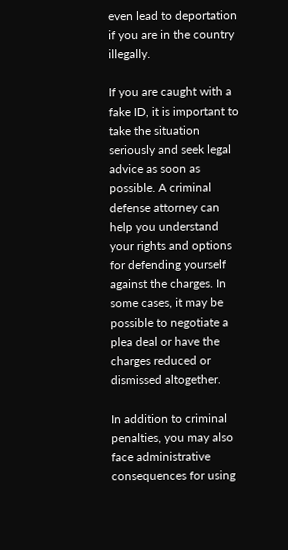even lead to deportation if you are in the country illegally.

If you are caught with a fake ID, it is important to take the situation seriously and seek legal advice as soon as possible. A criminal defense attorney can help you understand your rights and options for defending yourself against the charges. In some cases, it may be possible to negotiate a plea deal or have the charges reduced or dismissed altogether.

In addition to criminal penalties, you may also face administrative consequences for using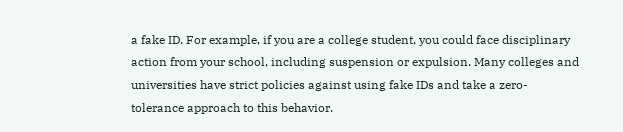a fake ID. For example, if you are a college student, you could face disciplinary action from your school, including suspension or expulsion. Many colleges and universities have strict policies against using fake IDs and take a zero-tolerance approach to this behavior.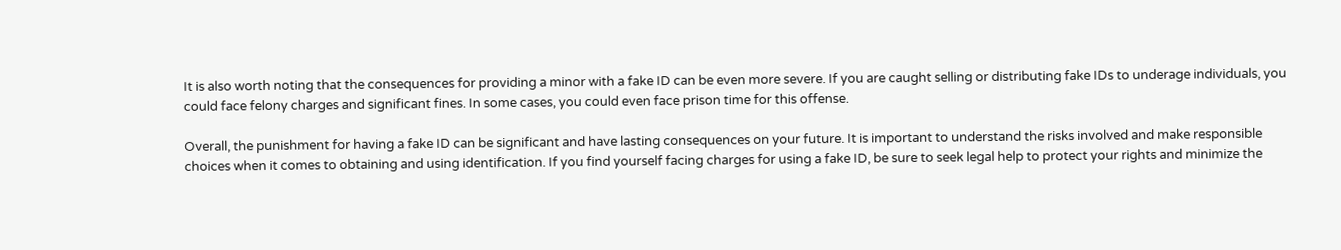It is also worth noting that the consequences for providing a minor with a fake ID can be even more severe. If you are caught selling or distributing fake IDs to underage individuals, you could face felony charges and significant fines. In some cases, you could even face prison time for this offense.

Overall, the punishment for having a fake ID can be significant and have lasting consequences on your future. It is important to understand the risks involved and make responsible choices when it comes to obtaining and using identification. If you find yourself facing charges for using a fake ID, be sure to seek legal help to protect your rights and minimize the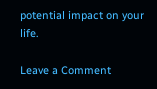potential impact on your life.

Leave a Comment